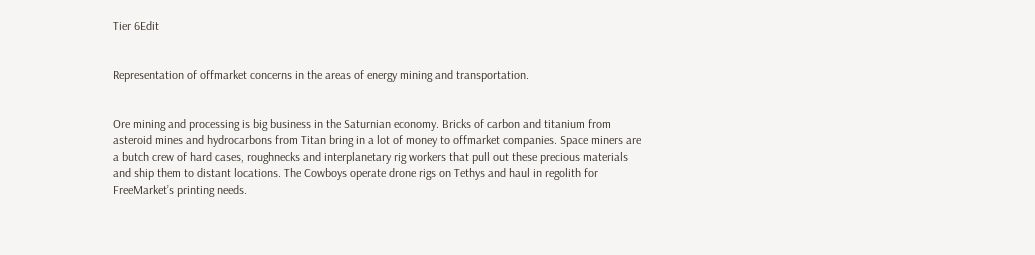Tier 6Edit


Representation of offmarket concerns in the areas of energy mining and transportation.


Ore mining and processing is big business in the Saturnian economy. Bricks of carbon and titanium from asteroid mines and hydrocarbons from Titan bring in a lot of money to offmarket companies. Space miners are a butch crew of hard cases, roughnecks and interplanetary rig workers that pull out these precious materials and ship them to distant locations. The Cowboys operate drone rigs on Tethys and haul in regolith for FreeMarket’s printing needs.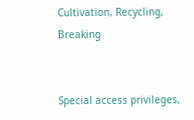Cultivation, Recycling, Breaking


Special access privileges,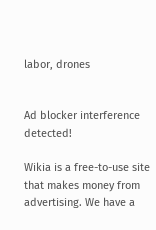labor, drones


Ad blocker interference detected!

Wikia is a free-to-use site that makes money from advertising. We have a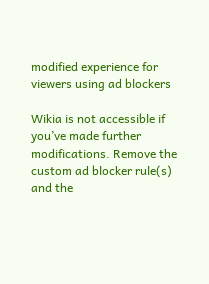modified experience for viewers using ad blockers

Wikia is not accessible if you’ve made further modifications. Remove the custom ad blocker rule(s) and the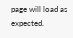page will load as expected.